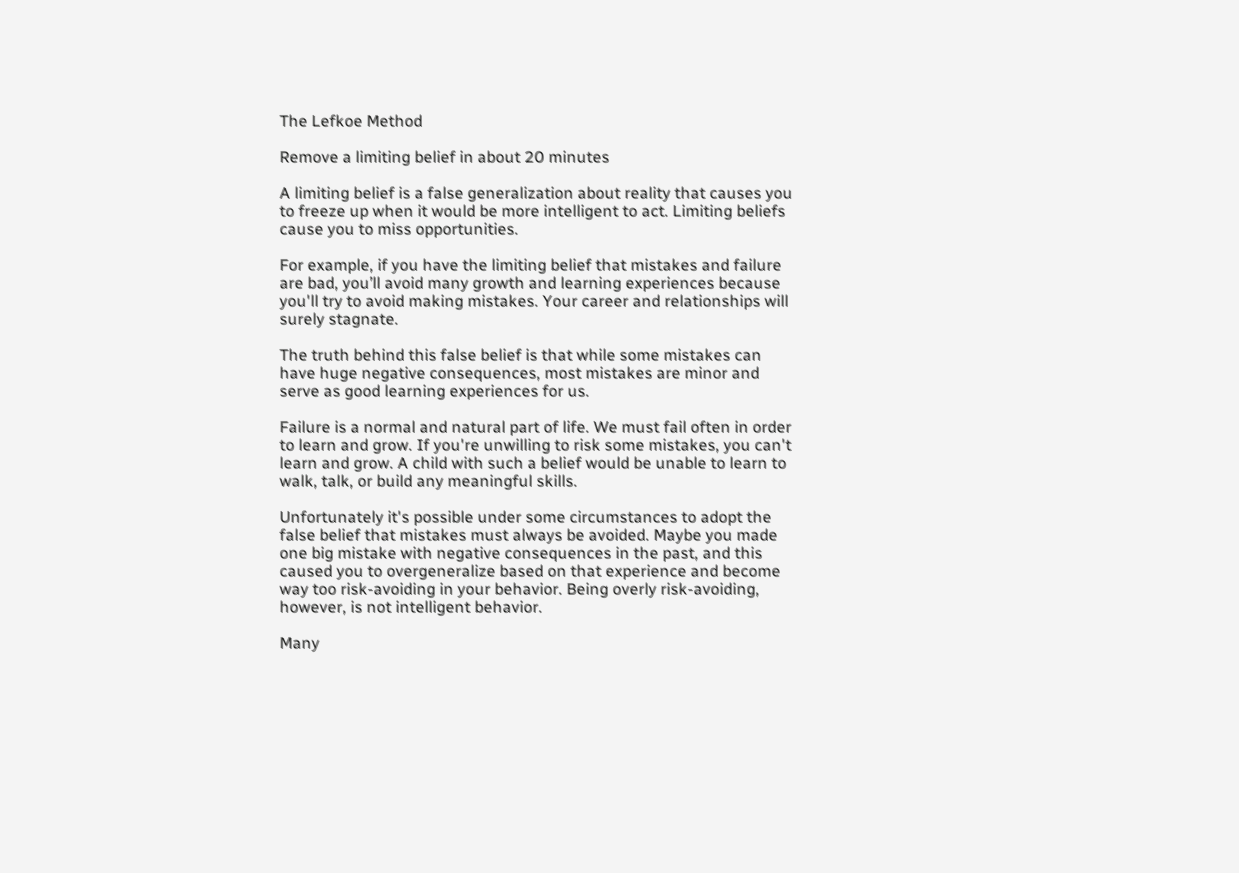The Lefkoe Method

Remove a limiting belief in about 20 minutes

A limiting belief is a false generalization about reality that causes you to freeze up when it would be more intelligent to act. Limiting beliefs cause you to miss opportunities.

For example, if you have the limiting belief that mistakes and failure are bad, you’ll avoid many growth and learning experiences because you'll try to avoid making mistakes. Your career and relationships will surely stagnate.

The truth behind this false belief is that while some mistakes can have huge negative consequences, most mistakes are minor and serve as good learning experiences for us.

Failure is a normal and natural part of life. We must fail often in order to learn and grow. If you're unwilling to risk some mistakes, you can't learn and grow. A child with such a belief would be unable to learn to walk, talk, or build any meaningful skills.

Unfortunately it's possible under some circumstances to adopt the false belief that mistakes must always be avoided. Maybe you made one big mistake with negative consequences in the past, and this caused you to overgeneralize based on that experience and become way too risk-avoiding in your behavior. Being overly risk-avoiding, however, is not intelligent behavior.

Many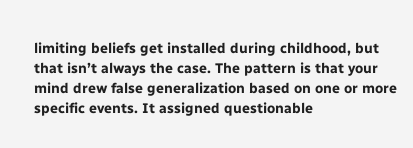limiting beliefs get installed during childhood, but that isn’t always the case. The pattern is that your mind drew false generalization based on one or more specific events. It assigned questionable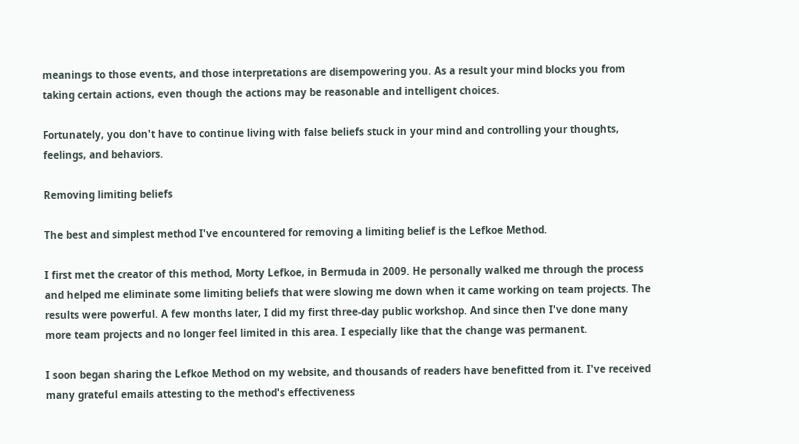meanings to those events, and those interpretations are disempowering you. As a result your mind blocks you from taking certain actions, even though the actions may be reasonable and intelligent choices.

Fortunately, you don't have to continue living with false beliefs stuck in your mind and controlling your thoughts, feelings, and behaviors.

Removing limiting beliefs

The best and simplest method I've encountered for removing a limiting belief is the Lefkoe Method.

I first met the creator of this method, Morty Lefkoe, in Bermuda in 2009. He personally walked me through the process and helped me eliminate some limiting beliefs that were slowing me down when it came working on team projects. The results were powerful. A few months later, I did my first three-day public workshop. And since then I've done many more team projects and no longer feel limited in this area. I especially like that the change was permanent.

I soon began sharing the Lefkoe Method on my website, and thousands of readers have benefitted from it. I've received many grateful emails attesting to the method's effectiveness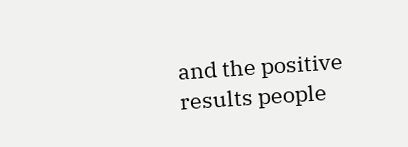and the positive results people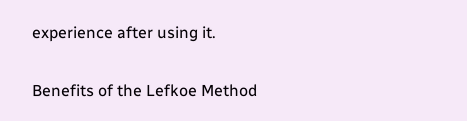experience after using it.

Benefits of the Lefkoe Method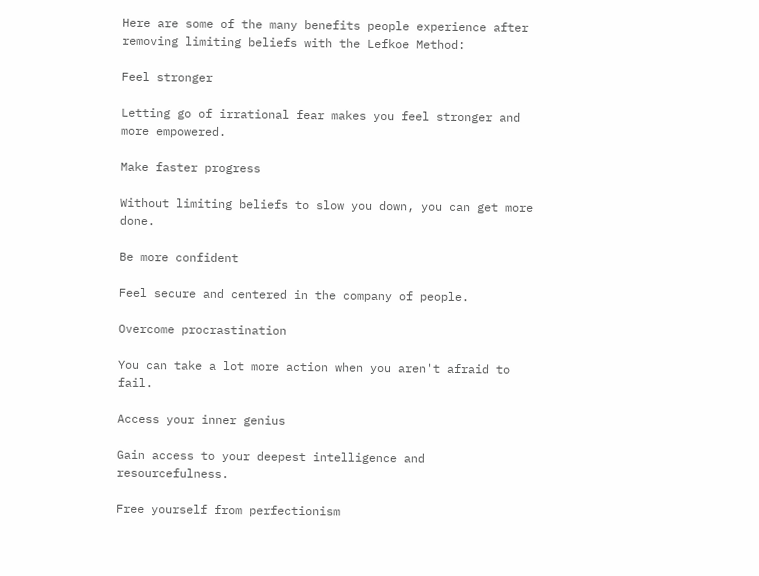Here are some of the many benefits people experience after removing limiting beliefs with the Lefkoe Method:

Feel stronger

Letting go of irrational fear makes you feel stronger and more empowered.

Make faster progress

Without limiting beliefs to slow you down, you can get more done.

Be more confident

Feel secure and centered in the company of people.

Overcome procrastination

You can take a lot more action when you aren't afraid to fail.

Access your inner genius

Gain access to your deepest intelligence and resourcefulness.

Free yourself from perfectionism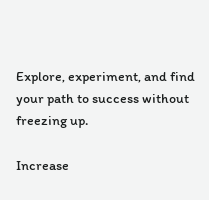Explore, experiment, and find your path to success without freezing up.

Increase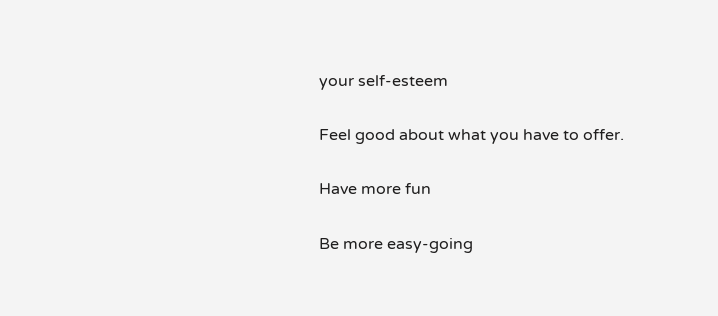your self-esteem

Feel good about what you have to offer.

Have more fun

Be more easy-going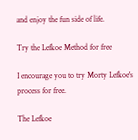and enjoy the fun side of life.

Try the Lefkoe Method for free

I encourage you to try Morty Lefkoe's process for free.

The Lefkoe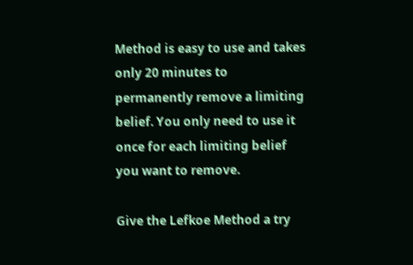Method is easy to use and takes only 20 minutes to permanently remove a limiting belief. You only need to use it once for each limiting belief you want to remove.

Give the Lefkoe Method a try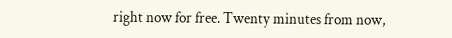right now for free. Twenty minutes from now,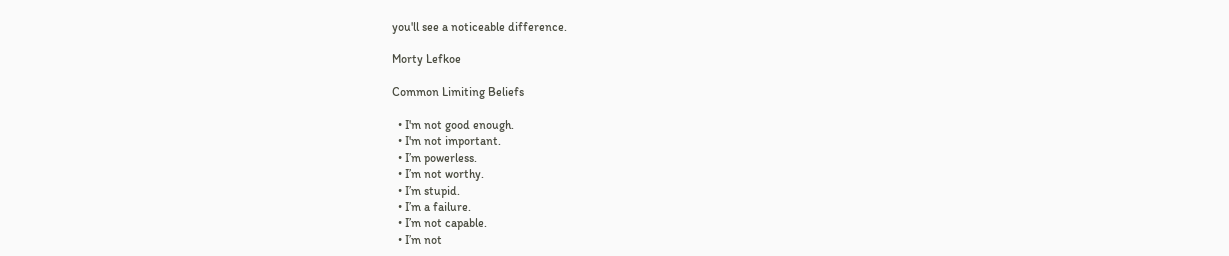you'll see a noticeable difference.

Morty Lefkoe

Common Limiting Beliefs

  • I'm not good enough.
  • I'm not important.
  • I’m powerless.
  • I’m not worthy.
  • I’m stupid.
  • I’m a failure.
  • I’m not capable.
  • I’m not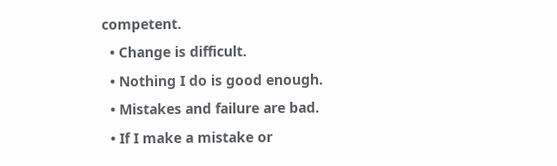competent.
  • Change is difficult.
  • Nothing I do is good enough.
  • Mistakes and failure are bad.
  • If I make a mistake or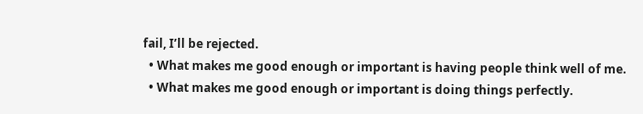fail, I’ll be rejected.
  • What makes me good enough or important is having people think well of me.
  • What makes me good enough or important is doing things perfectly.